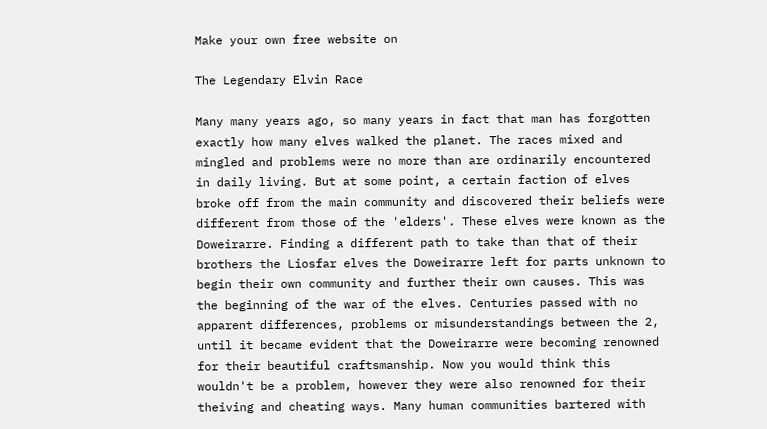Make your own free website on

The Legendary Elvin Race

Many many years ago, so many years in fact that man has forgotten exactly how many elves walked the planet. The races mixed and mingled and problems were no more than are ordinarily encountered in daily living. But at some point, a certain faction of elves broke off from the main community and discovered their beliefs were different from those of the 'elders'. These elves were known as the Doweirarre. Finding a different path to take than that of their brothers the Liosfar elves the Doweirarre left for parts unknown to begin their own community and further their own causes. This was the beginning of the war of the elves. Centuries passed with no apparent differences, problems or misunderstandings between the 2, until it became evident that the Doweirarre were becoming renowned for their beautiful craftsmanship. Now you would think this wouldn't be a problem, however they were also renowned for their theiving and cheating ways. Many human communities bartered with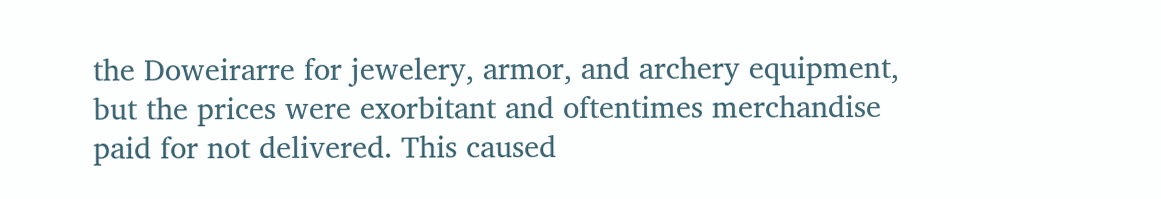the Doweirarre for jewelery, armor, and archery equipment, but the prices were exorbitant and oftentimes merchandise paid for not delivered. This caused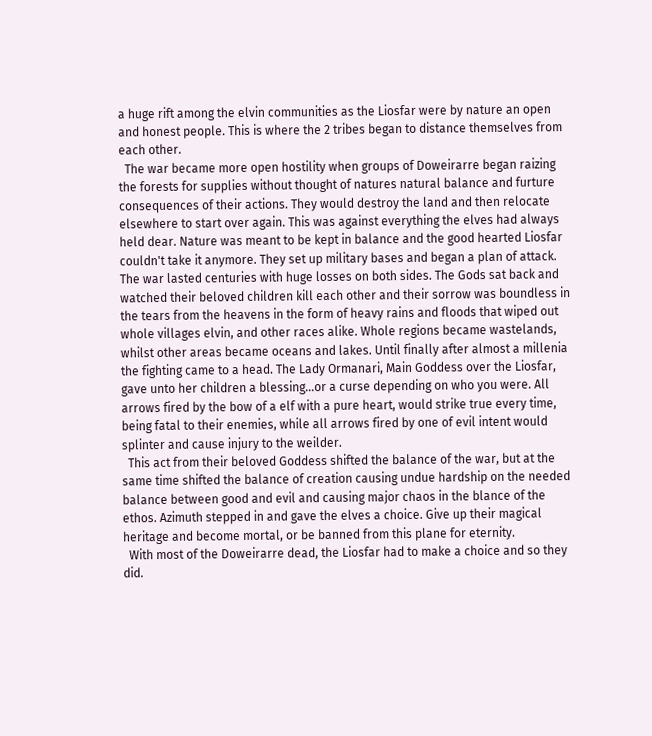a huge rift among the elvin communities as the Liosfar were by nature an open and honest people. This is where the 2 tribes began to distance themselves from each other.
  The war became more open hostility when groups of Doweirarre began raizing the forests for supplies without thought of natures natural balance and furture consequences of their actions. They would destroy the land and then relocate elsewhere to start over again. This was against everything the elves had always held dear. Nature was meant to be kept in balance and the good hearted Liosfar couldn't take it anymore. They set up military bases and began a plan of attack. The war lasted centuries with huge losses on both sides. The Gods sat back and watched their beloved children kill each other and their sorrow was boundless in the tears from the heavens in the form of heavy rains and floods that wiped out whole villages elvin, and other races alike. Whole regions became wastelands, whilst other areas became oceans and lakes. Until finally after almost a millenia the fighting came to a head. The Lady Ormanari, Main Goddess over the Liosfar, gave unto her children a blessing...or a curse depending on who you were. All arrows fired by the bow of a elf with a pure heart, would strike true every time, being fatal to their enemies, while all arrows fired by one of evil intent would splinter and cause injury to the weilder.
  This act from their beloved Goddess shifted the balance of the war, but at the same time shifted the balance of creation causing undue hardship on the needed balance between good and evil and causing major chaos in the blance of the ethos. Azimuth stepped in and gave the elves a choice. Give up their magical heritage and become mortal, or be banned from this plane for eternity.
  With most of the Doweirarre dead, the Liosfar had to make a choice and so they did.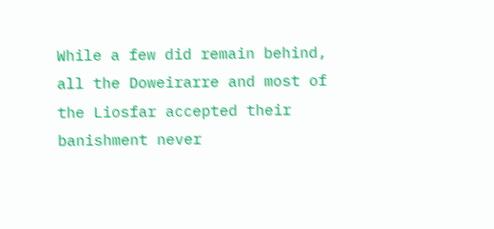While a few did remain behind, all the Doweirarre and most of the Liosfar accepted their banishment never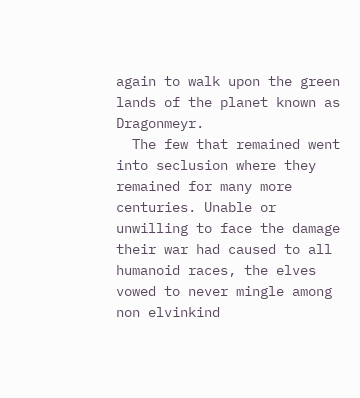again to walk upon the green lands of the planet known as Dragonmeyr.
  The few that remained went into seclusion where they remained for many more centuries. Unable or unwilling to face the damage their war had caused to all humanoid races, the elves vowed to never mingle among non elvinkind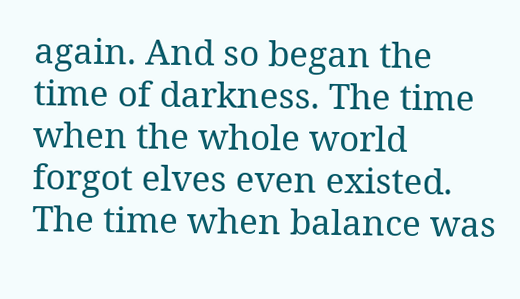again. And so began the time of darkness. The time when the whole world forgot elves even existed. The time when balance was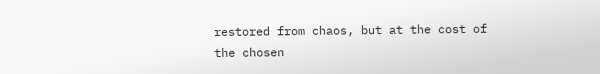restored from chaos, but at the cost of the chosen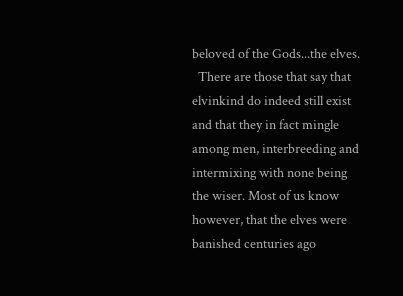beloved of the Gods...the elves.
  There are those that say that elvinkind do indeed still exist and that they in fact mingle among men, interbreeding and intermixing with none being the wiser. Most of us know however, that the elves were banished centuries ago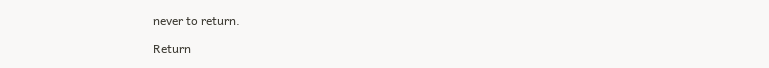never to return.

Return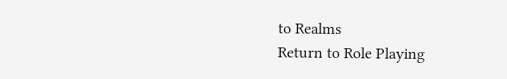to Realms
Return to Role Playing